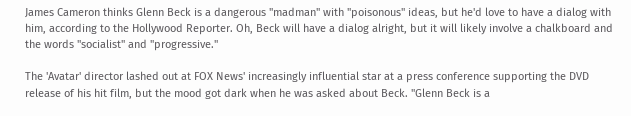James Cameron thinks Glenn Beck is a dangerous "madman" with "poisonous" ideas, but he'd love to have a dialog with him, according to the Hollywood Reporter. Oh, Beck will have a dialog alright, but it will likely involve a chalkboard and the words "socialist" and "progressive."

The 'Avatar' director lashed out at FOX News' increasingly influential star at a press conference supporting the DVD release of his hit film, but the mood got dark when he was asked about Beck. "Glenn Beck is a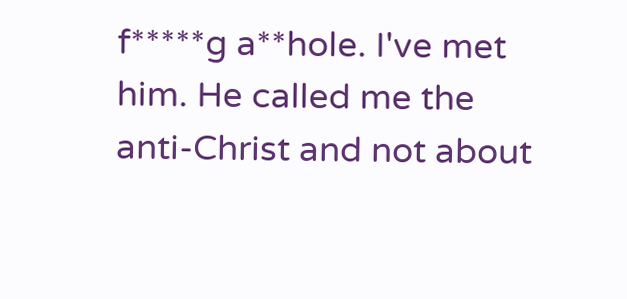f*****g a**hole. I've met him. He called me the anti-Christ and not about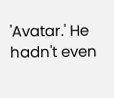'Avatar.' He hadn't even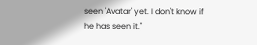seen 'Avatar' yet. I don't know if he has seen it."